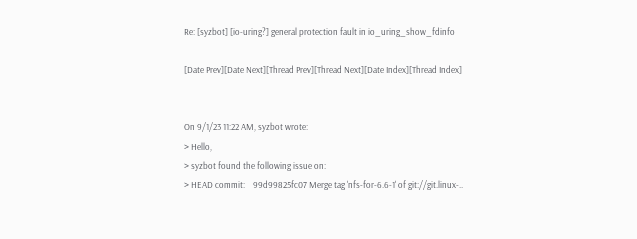Re: [syzbot] [io-uring?] general protection fault in io_uring_show_fdinfo

[Date Prev][Date Next][Thread Prev][Thread Next][Date Index][Thread Index]


On 9/1/23 11:22 AM, syzbot wrote:
> Hello,
> syzbot found the following issue on:
> HEAD commit:    99d99825fc07 Merge tag 'nfs-for-6.6-1' of git://git.linux-..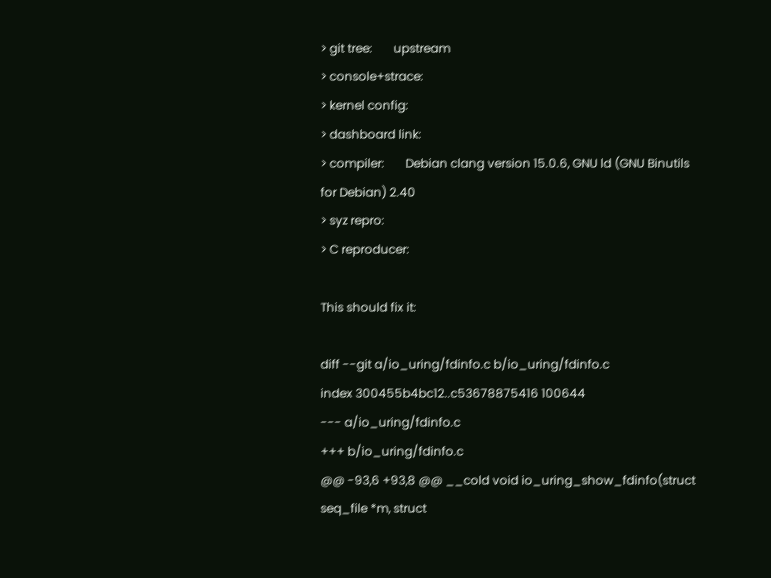> git tree:       upstream
> console+strace:
> kernel config:
> dashboard link:
> compiler:       Debian clang version 15.0.6, GNU ld (GNU Binutils for Debian) 2.40
> syz repro:
> C reproducer:

This should fix it:

diff --git a/io_uring/fdinfo.c b/io_uring/fdinfo.c
index 300455b4bc12..c53678875416 100644
--- a/io_uring/fdinfo.c
+++ b/io_uring/fdinfo.c
@@ -93,6 +93,8 @@ __cold void io_uring_show_fdinfo(struct seq_file *m, struct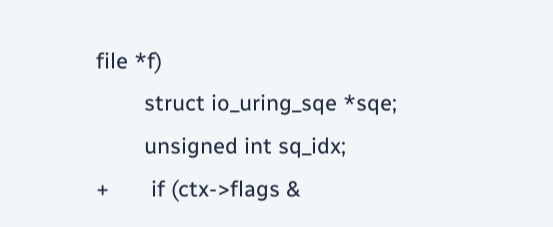file *f)
        struct io_uring_sqe *sqe;
        unsigned int sq_idx;
+       if (ctx->flags &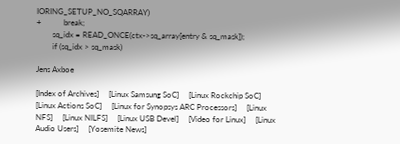IORING_SETUP_NO_SQARRAY)
+           break;
        sq_idx = READ_ONCE(ctx->sq_array[entry & sq_mask]);
        if (sq_idx > sq_mask)

Jens Axboe

[Index of Archives]     [Linux Samsung SoC]     [Linux Rockchip SoC]     [Linux Actions SoC]     [Linux for Synopsys ARC Processors]     [Linux NFS]     [Linux NILFS]     [Linux USB Devel]     [Video for Linux]     [Linux Audio Users]     [Yosemite News]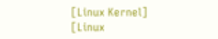[Linux Kernel]     [Linux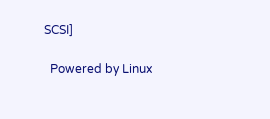SCSI]

  Powered by Linux